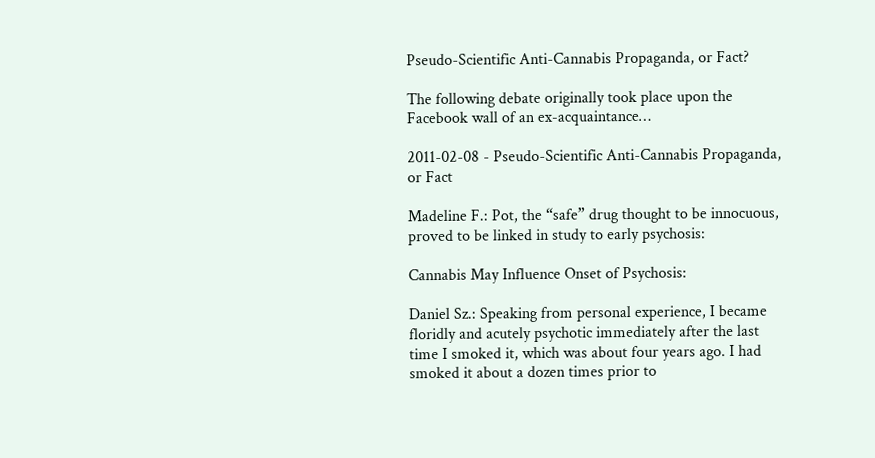Pseudo-Scientific Anti-Cannabis Propaganda, or Fact?

The following debate originally took place upon the Facebook wall of an ex-acquaintance…

2011-02-08 - Pseudo-Scientific Anti-Cannabis Propaganda, or Fact

Madeline F.: Pot, the “safe” drug thought to be innocuous, proved to be linked in study to early psychosis:

Cannabis May Influence Onset of Psychosis:

Daniel Sz.: Speaking from personal experience, I became floridly and acutely psychotic immediately after the last time I smoked it, which was about four years ago. I had smoked it about a dozen times prior to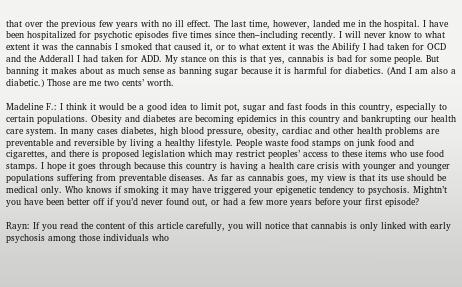that over the previous few years with no ill effect. The last time, however, landed me in the hospital. I have been hospitalized for psychotic episodes five times since then–including recently. I will never know to what extent it was the cannabis I smoked that caused it, or to what extent it was the Abilify I had taken for OCD and the Adderall I had taken for ADD. My stance on this is that yes, cannabis is bad for some people. But banning it makes about as much sense as banning sugar because it is harmful for diabetics. (And I am also a diabetic.) Those are me two cents’ worth.

Madeline F.: I think it would be a good idea to limit pot, sugar and fast foods in this country, especially to certain populations. Obesity and diabetes are becoming epidemics in this country and bankrupting our health care system. In many cases diabetes, high blood pressure, obesity, cardiac and other health problems are preventable and reversible by living a healthy lifestyle. People waste food stamps on junk food and cigarettes, and there is proposed legislation which may restrict peoples’ access to these items who use food stamps. I hope it goes through because this country is having a health care crisis with younger and younger populations suffering from preventable diseases. As far as cannabis goes, my view is that its use should be medical only. Who knows if smoking it may have triggered your epigenetic tendency to psychosis. Mightn’t you have been better off if you’d never found out, or had a few more years before your first episode?

Rayn: If you read the content of this article carefully, you will notice that cannabis is only linked with early psychosis among those individuals who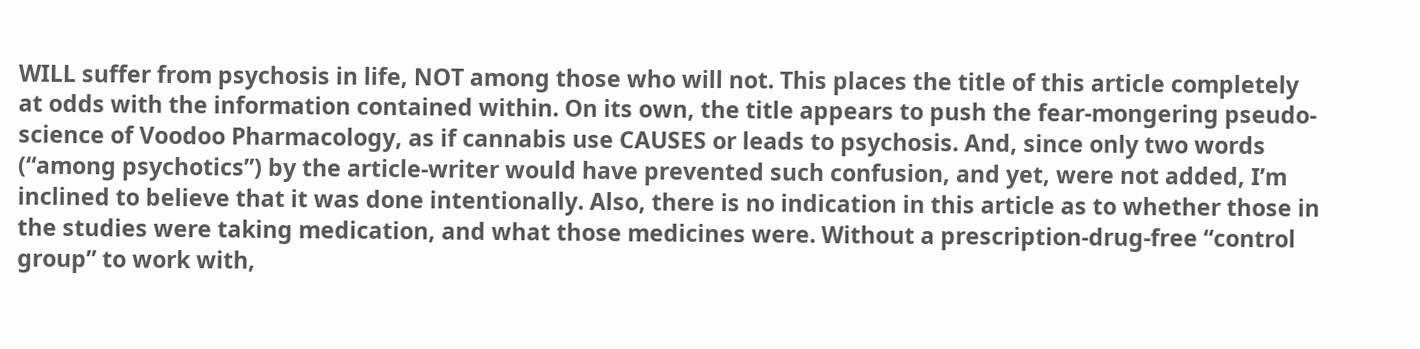WILL suffer from psychosis in life, NOT among those who will not. This places the title of this article completely at odds with the information contained within. On its own, the title appears to push the fear-mongering pseudo-science of Voodoo Pharmacology, as if cannabis use CAUSES or leads to psychosis. And, since only two words (“among psychotics”) by the article-writer would have prevented such confusion, and yet, were not added, I’m inclined to believe that it was done intentionally. Also, there is no indication in this article as to whether those in the studies were taking medication, and what those medicines were. Without a prescription-drug-free “control group” to work with,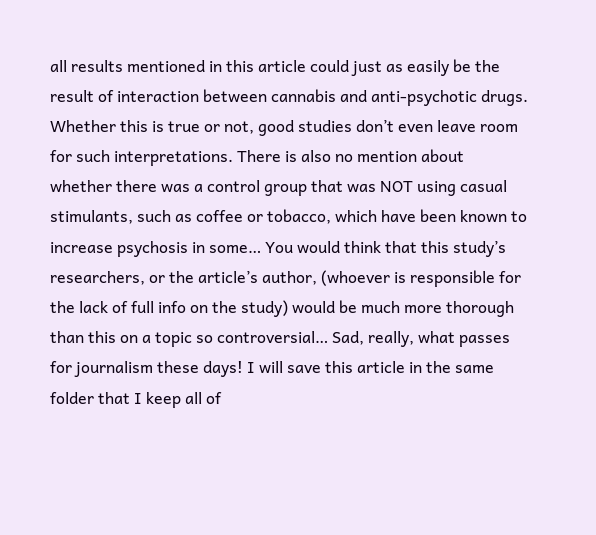all results mentioned in this article could just as easily be the result of interaction between cannabis and anti-psychotic drugs. Whether this is true or not, good studies don’t even leave room for such interpretations. There is also no mention about whether there was a control group that was NOT using casual stimulants, such as coffee or tobacco, which have been known to increase psychosis in some… You would think that this study’s researchers, or the article’s author, (whoever is responsible for the lack of full info on the study) would be much more thorough than this on a topic so controversial… Sad, really, what passes for journalism these days! I will save this article in the same folder that I keep all of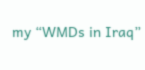my “WMDs in Iraq”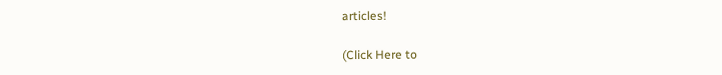articles!

(Click Here to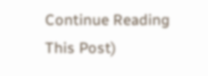Continue Reading This Post)